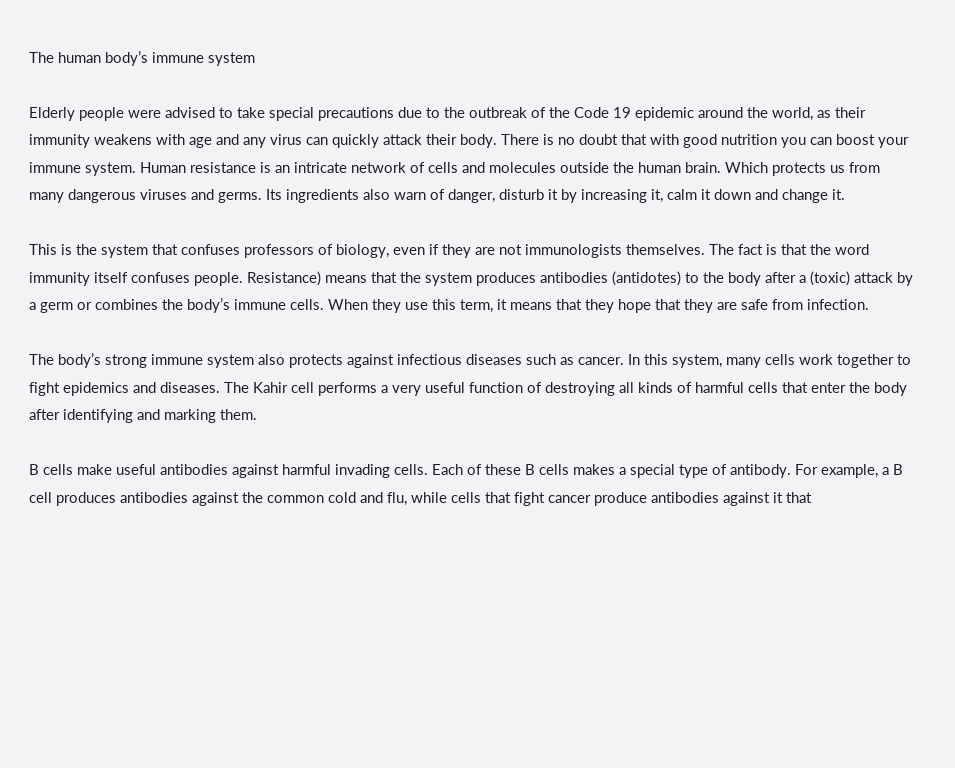The human body’s immune system

Elderly people were advised to take special precautions due to the outbreak of the Code 19 epidemic around the world, as their immunity weakens with age and any virus can quickly attack their body. There is no doubt that with good nutrition you can boost your immune system. Human resistance is an intricate network of cells and molecules outside the human brain. Which protects us from many dangerous viruses and germs. Its ingredients also warn of danger, disturb it by increasing it, calm it down and change it.

This is the system that confuses professors of biology, even if they are not immunologists themselves. The fact is that the word immunity itself confuses people. Resistance) means that the system produces antibodies (antidotes) to the body after a (toxic) attack by a germ or combines the body’s immune cells. When they use this term, it means that they hope that they are safe from infection.

The body’s strong immune system also protects against infectious diseases such as cancer. In this system, many cells work together to fight epidemics and diseases. The Kahir cell performs a very useful function of destroying all kinds of harmful cells that enter the body after identifying and marking them.

B cells make useful antibodies against harmful invading cells. Each of these B cells makes a special type of antibody. For example, a B cell produces antibodies against the common cold and flu, while cells that fight cancer produce antibodies against it that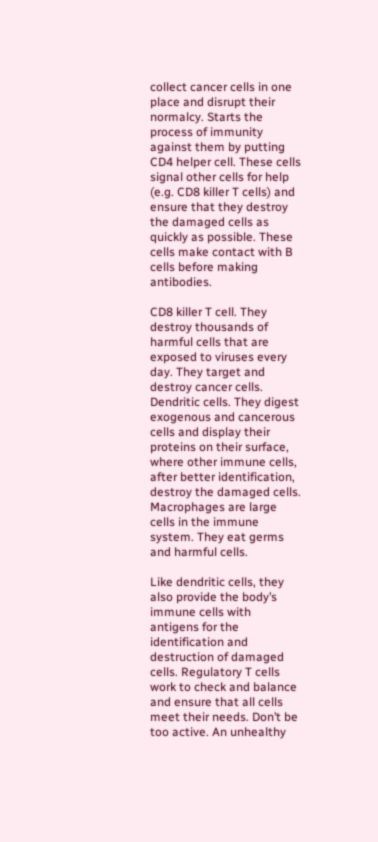collect cancer cells in one place and disrupt their normalcy. Starts the process of immunity against them by putting CD4 helper cell. These cells signal other cells for help (e.g. CD8 killer T cells) and ensure that they destroy the damaged cells as quickly as possible. These cells make contact with B cells before making antibodies.

CD8 killer T cell. They destroy thousands of harmful cells that are exposed to viruses every day. They target and destroy cancer cells. Dendritic cells. They digest exogenous and cancerous cells and display their proteins on their surface, where other immune cells, after better identification, destroy the damaged cells. Macrophages are large cells in the immune system. They eat germs and harmful cells.

Like dendritic cells, they also provide the body’s immune cells with antigens for the identification and destruction of damaged cells. Regulatory T cells work to check and balance and ensure that all cells meet their needs. Don’t be too active. An unhealthy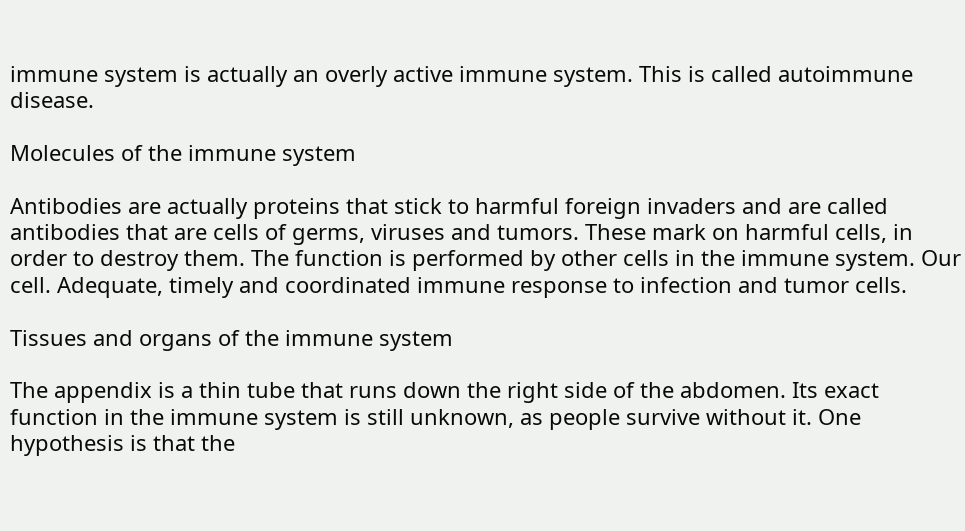immune system is actually an overly active immune system. This is called autoimmune disease.

Molecules of the immune system

Antibodies are actually proteins that stick to harmful foreign invaders and are called antibodies that are cells of germs, viruses and tumors. These mark on harmful cells, in order to destroy them. The function is performed by other cells in the immune system. Our cell. Adequate, timely and coordinated immune response to infection and tumor cells.

Tissues and organs of the immune system

The appendix is a thin tube that runs down the right side of the abdomen. Its exact function in the immune system is still unknown, as people survive without it. One hypothesis is that the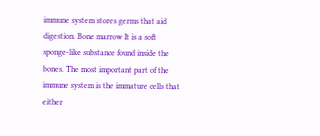immune system stores germs that aid digestion. Bone marrow It is a soft sponge-like substance found inside the bones. The most important part of the immune system is the immature cells that either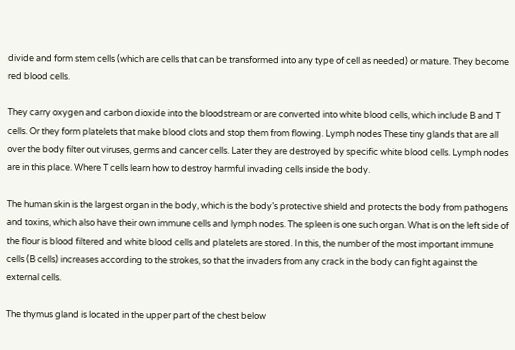divide and form stem cells (which are cells that can be transformed into any type of cell as needed) or mature. They become red blood cells.

They carry oxygen and carbon dioxide into the bloodstream or are converted into white blood cells, which include B and T cells. Or they form platelets that make blood clots and stop them from flowing. Lymph nodes These tiny glands that are all over the body filter out viruses, germs and cancer cells. Later they are destroyed by specific white blood cells. Lymph nodes are in this place. Where T cells learn how to destroy harmful invading cells inside the body.

The human skin is the largest organ in the body, which is the body’s protective shield and protects the body from pathogens and toxins, which also have their own immune cells and lymph nodes. The spleen is one such organ. What is on the left side of the flour is blood filtered and white blood cells and platelets are stored. In this, the number of the most important immune cells (B cells) increases according to the strokes, so that the invaders from any crack in the body can fight against the external cells.

The thymus gland is located in the upper part of the chest below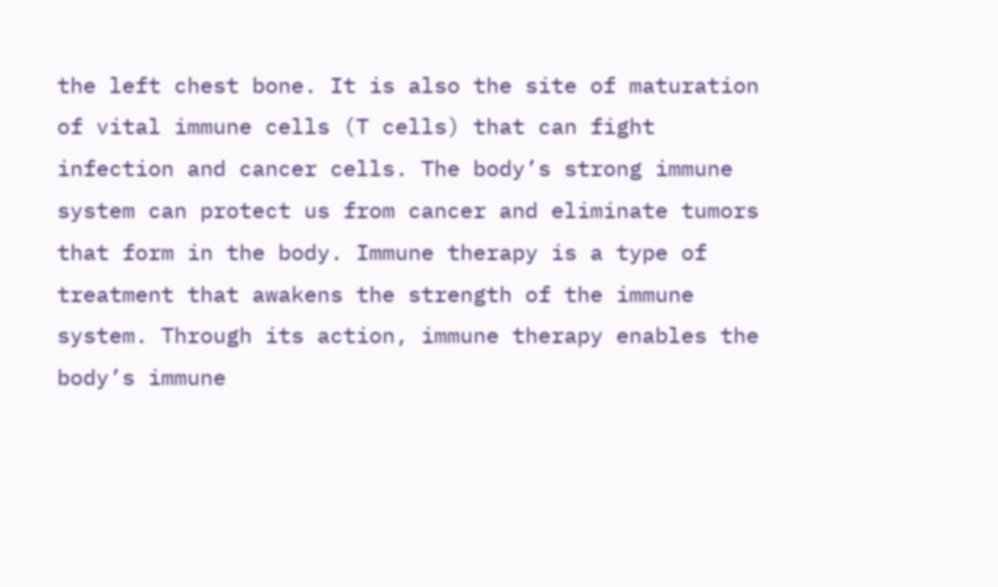the left chest bone. It is also the site of maturation of vital immune cells (T cells) that can fight infection and cancer cells. The body’s strong immune system can protect us from cancer and eliminate tumors that form in the body. Immune therapy is a type of treatment that awakens the strength of the immune system. Through its action, immune therapy enables the body’s immune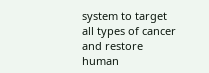system to target all types of cancer and restore human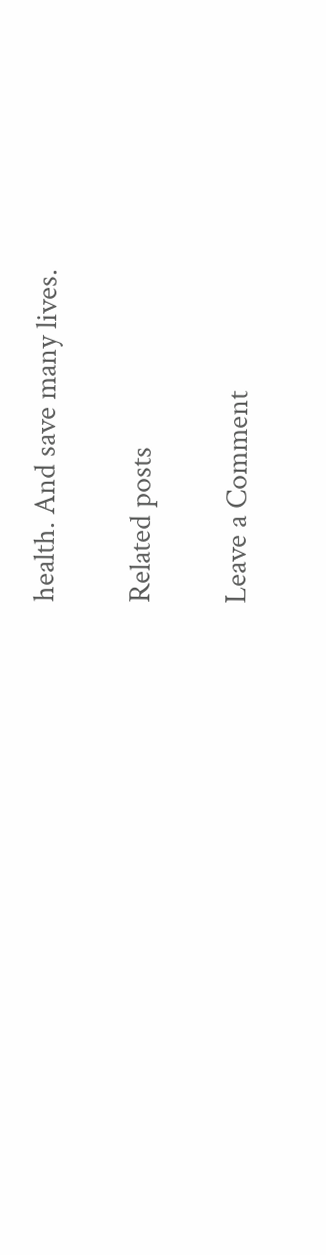health. And save many lives.

Related posts

Leave a Comment